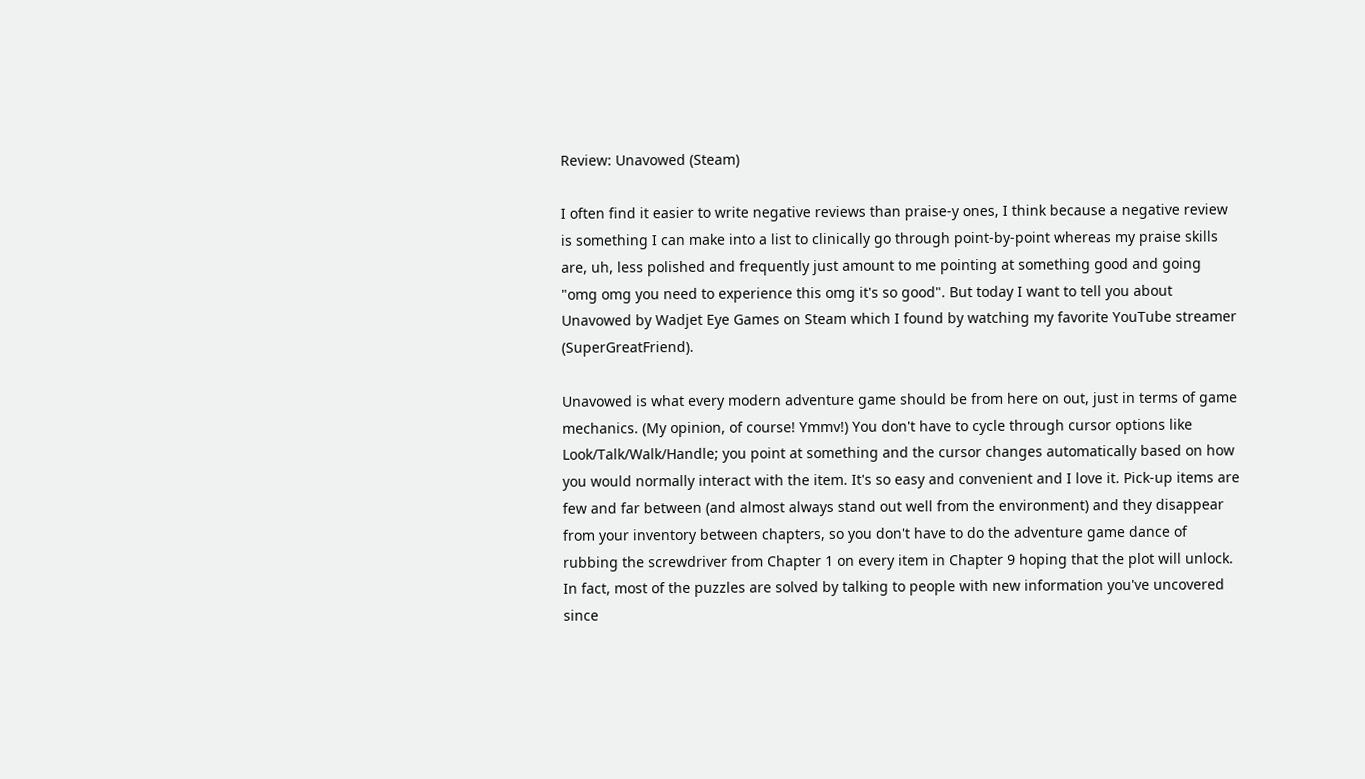Review: Unavowed (Steam)

I often find it easier to write negative reviews than praise-y ones, I think because a negative review is something I can make into a list to clinically go through point-by-point whereas my praise skills are, uh, less polished and frequently just amount to me pointing at something good and going "omg omg you need to experience this omg it's so good". But today I want to tell you about Unavowed by Wadjet Eye Games on Steam which I found by watching my favorite YouTube streamer (SuperGreatFriend).

Unavowed is what every modern adventure game should be from here on out, just in terms of game mechanics. (My opinion, of course! Ymmv!) You don't have to cycle through cursor options like Look/Talk/Walk/Handle; you point at something and the cursor changes automatically based on how you would normally interact with the item. It's so easy and convenient and I love it. Pick-up items are few and far between (and almost always stand out well from the environment) and they disappear from your inventory between chapters, so you don't have to do the adventure game dance of rubbing the screwdriver from Chapter 1 on every item in Chapter 9 hoping that the plot will unlock. In fact, most of the puzzles are solved by talking to people with new information you've uncovered since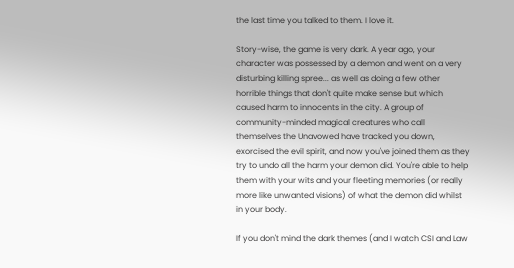the last time you talked to them. I love it.

Story-wise, the game is very dark. A year ago, your character was possessed by a demon and went on a very disturbing killing spree... as well as doing a few other horrible things that don't quite make sense but which caused harm to innocents in the city. A group of community-minded magical creatures who call themselves the Unavowed have tracked you down, exorcised the evil spirit, and now you've joined them as they try to undo all the harm your demon did. You're able to help them with your wits and your fleeting memories (or really more like unwanted visions) of what the demon did whilst in your body.

If you don't mind the dark themes (and I watch CSI and Law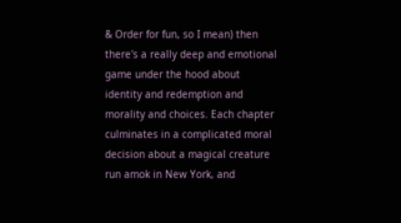& Order for fun, so I mean) then there's a really deep and emotional game under the hood about identity and redemption and morality and choices. Each chapter culminates in a complicated moral decision about a magical creature run amok in New York, and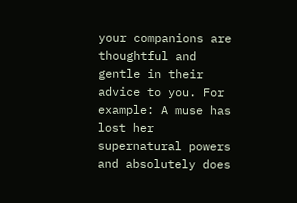your companions are thoughtful and gentle in their advice to you. For example: A muse has lost her supernatural powers and absolutely does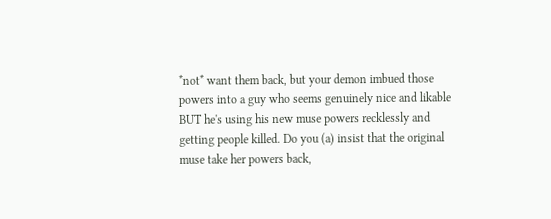*not* want them back, but your demon imbued those powers into a guy who seems genuinely nice and likable BUT he's using his new muse powers recklessly and getting people killed. Do you (a) insist that the original muse take her powers back,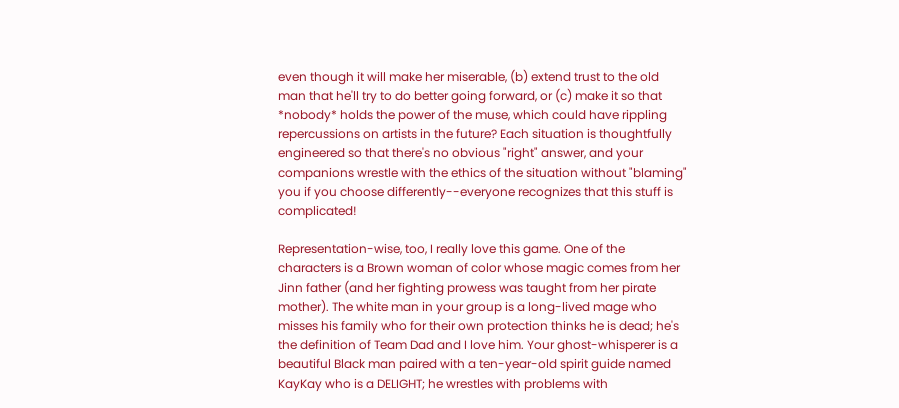even though it will make her miserable, (b) extend trust to the old man that he'll try to do better going forward, or (c) make it so that *nobody* holds the power of the muse, which could have rippling repercussions on artists in the future? Each situation is thoughtfully engineered so that there's no obvious "right" answer, and your companions wrestle with the ethics of the situation without "blaming" you if you choose differently--everyone recognizes that this stuff is complicated!

Representation-wise, too, I really love this game. One of the characters is a Brown woman of color whose magic comes from her Jinn father (and her fighting prowess was taught from her pirate mother). The white man in your group is a long-lived mage who misses his family who for their own protection thinks he is dead; he's the definition of Team Dad and I love him. Your ghost-whisperer is a beautiful Black man paired with a ten-year-old spirit guide named KayKay who is a DELIGHT; he wrestles with problems with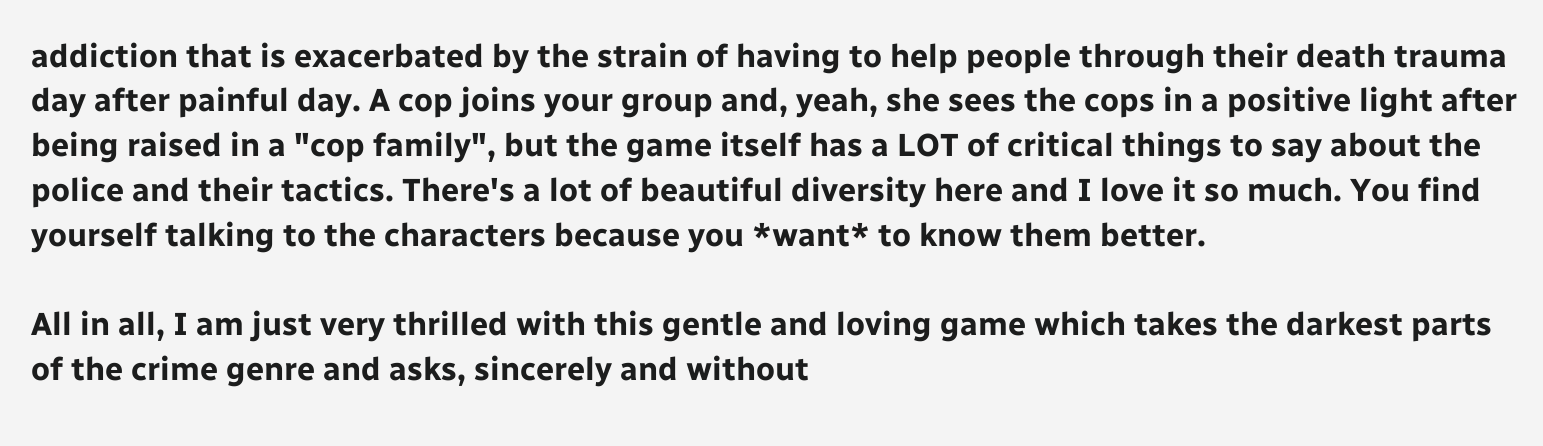addiction that is exacerbated by the strain of having to help people through their death trauma day after painful day. A cop joins your group and, yeah, she sees the cops in a positive light after being raised in a "cop family", but the game itself has a LOT of critical things to say about the police and their tactics. There's a lot of beautiful diversity here and I love it so much. You find yourself talking to the characters because you *want* to know them better.

All in all, I am just very thrilled with this gentle and loving game which takes the darkest parts of the crime genre and asks, sincerely and without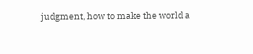judgment, how to make the world a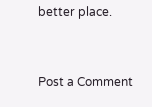better place.


Post a Comment